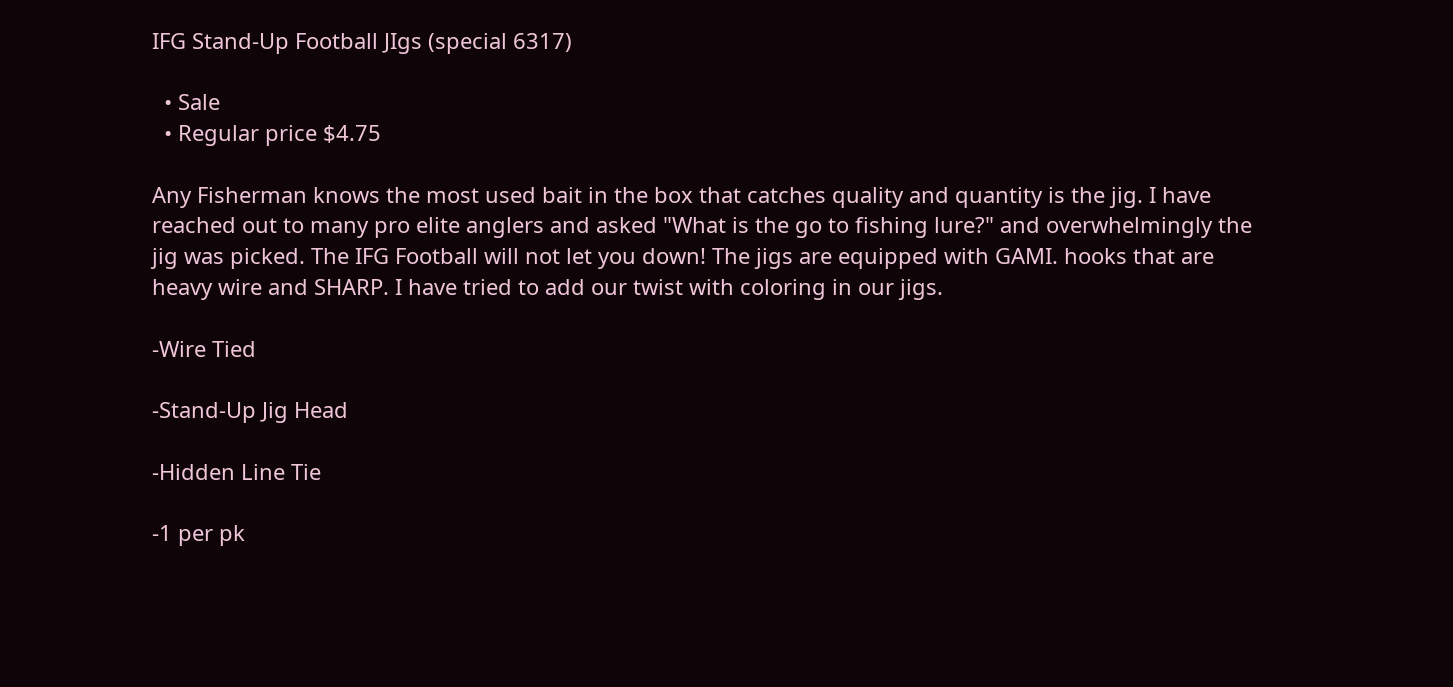IFG Stand-Up Football JIgs (special 6317)

  • Sale
  • Regular price $4.75

Any Fisherman knows the most used bait in the box that catches quality and quantity is the jig. I have reached out to many pro elite anglers and asked "What is the go to fishing lure?" and overwhelmingly the jig was picked. The IFG Football will not let you down! The jigs are equipped with GAMI. hooks that are heavy wire and SHARP. I have tried to add our twist with coloring in our jigs.

-Wire Tied

-Stand-Up Jig Head

-Hidden Line Tie

-1 per pk